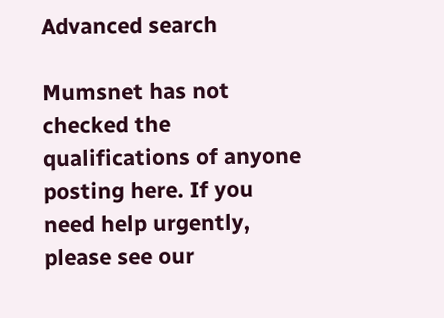Advanced search

Mumsnet has not checked the qualifications of anyone posting here. If you need help urgently, please see our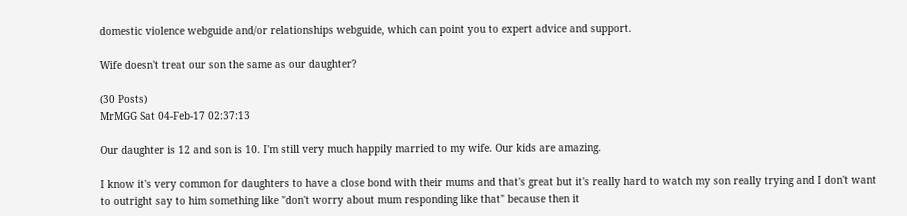domestic violence webguide and/or relationships webguide, which can point you to expert advice and support.

Wife doesn't treat our son the same as our daughter?

(30 Posts)
MrMGG Sat 04-Feb-17 02:37:13

Our daughter is 12 and son is 10. I'm still very much happily married to my wife. Our kids are amazing.

I know it's very common for daughters to have a close bond with their mums and that's great but it's really hard to watch my son really trying and I don't want to outright say to him something like "don't worry about mum responding like that" because then it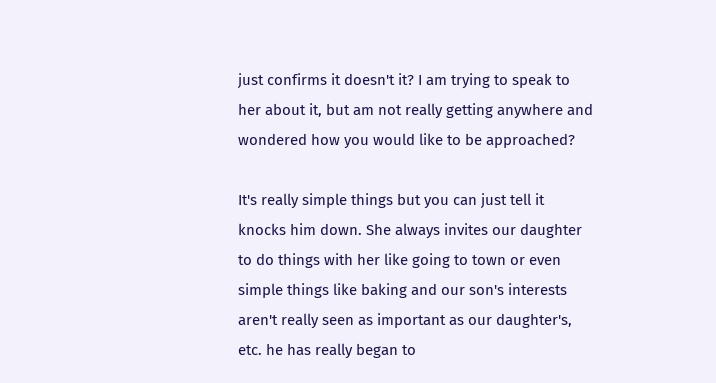just confirms it doesn't it? I am trying to speak to her about it, but am not really getting anywhere and wondered how you would like to be approached?

It's really simple things but you can just tell it knocks him down. She always invites our daughter to do things with her like going to town or even simple things like baking and our son's interests aren't really seen as important as our daughter's, etc. he has really began to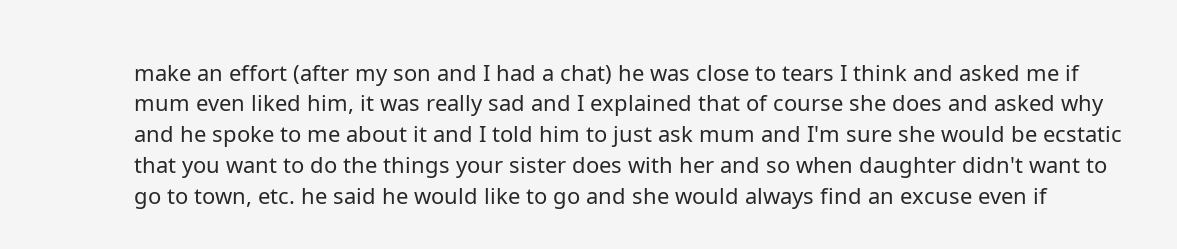make an effort (after my son and I had a chat) he was close to tears I think and asked me if mum even liked him, it was really sad and I explained that of course she does and asked why and he spoke to me about it and I told him to just ask mum and I'm sure she would be ecstatic that you want to do the things your sister does with her and so when daughter didn't want to go to town, etc. he said he would like to go and she would always find an excuse even if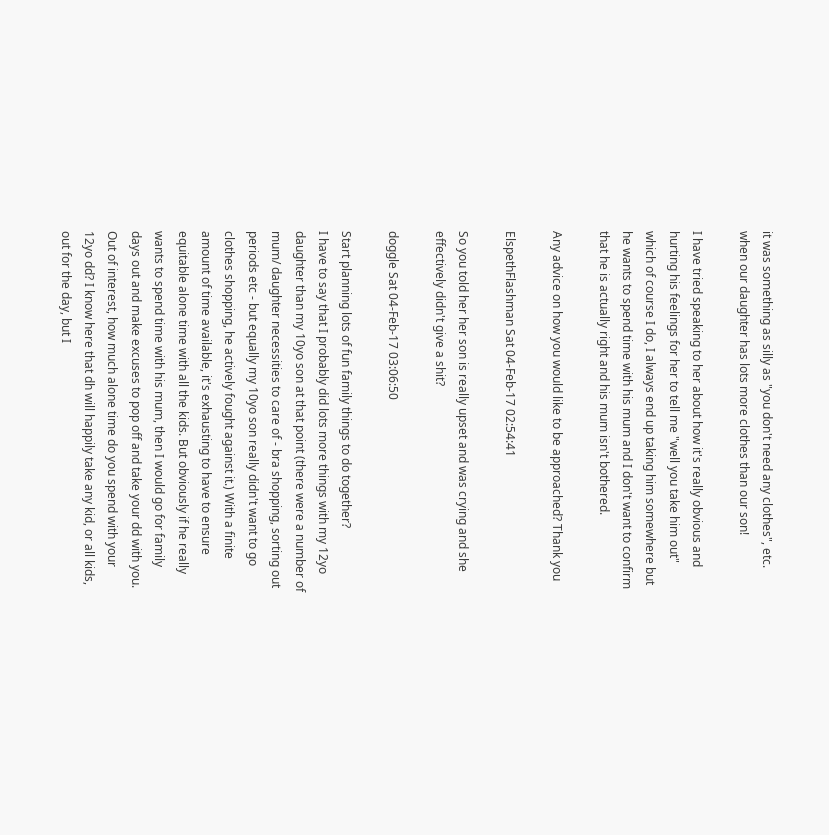it was something as silly as "you don't need any clothes", etc. when our daughter has lots more clothes than our son!

I have tried speaking to her about how it's really obvious and hurting his feelings for her to tell me "well you take him out" which of course I do, I always end up taking him somewhere but he wants to spend time with his mum and I don't want to confirm that he is actually right and his mum isn't bothered.

Any advice on how you would like to be approached? Thank you

ElspethFlashman Sat 04-Feb-17 02:54:41

So you told her her son is really upset and was crying and she effectively didn't give a shit?

doggle Sat 04-Feb-17 03:06:50

Start planning lots of fun family things to do together?
I have to say that I probably did lots more things with my 12yo daughter than my 10yo son at that point (there were a number of mum/ daughter necessities to care of - bra shopping, sorting out periods etc - but equally my 10yo son really didn't want to go clothes shopping, he actively fought against it.) With a finite amount of time available, it's exhausting to have to ensure equitable alone time with all the kids. But obviously if he really wants to spend time with his mum, then I would go for family days out and make excuses to pop off and take your dd with you. Out of interest, how much alone time do you spend with your 12yo dd? I know here that dh will happily take any kid, or all kids, out for the day, but I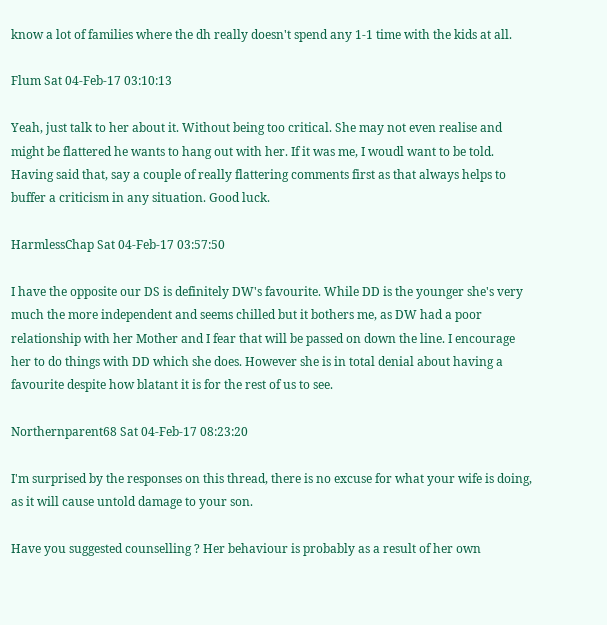know a lot of families where the dh really doesn't spend any 1-1 time with the kids at all.

Flum Sat 04-Feb-17 03:10:13

Yeah, just talk to her about it. Without being too critical. She may not even realise and might be flattered he wants to hang out with her. If it was me, I woudl want to be told. Having said that, say a couple of really flattering comments first as that always helps to buffer a criticism in any situation. Good luck.

HarmlessChap Sat 04-Feb-17 03:57:50

I have the opposite our DS is definitely DW's favourite. While DD is the younger she's very much the more independent and seems chilled but it bothers me, as DW had a poor relationship with her Mother and I fear that will be passed on down the line. I encourage her to do things with DD which she does. However she is in total denial about having a favourite despite how blatant it is for the rest of us to see.

Northernparent68 Sat 04-Feb-17 08:23:20

I'm surprised by the responses on this thread, there is no excuse for what your wife is doing, as it will cause untold damage to your son.

Have you suggested counselling ? Her behaviour is probably as a result of her own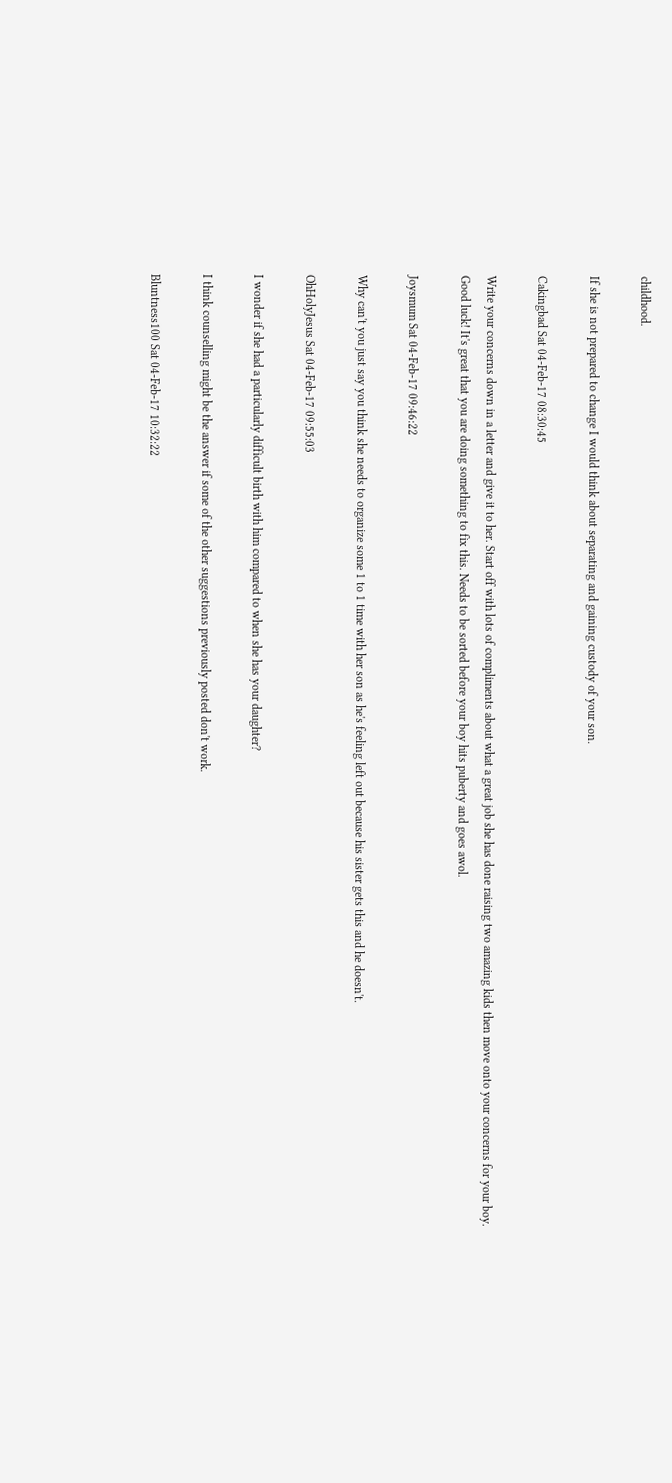childhood.

If she is not prepared to change I would think about separating and gaining custody of your son.

Cakingbad Sat 04-Feb-17 08:30:45

Write your concerns down in a letter and give it to her. Start off with lots of compliments about what a great job she has done raising two amazing kids then move onto your concerns for your boy.
Good luck! It's great that you are doing something to fix this. Needs to be sorted before your boy hits puberty and goes awol.

Joysmum Sat 04-Feb-17 09:46:22

Why can't you just say you think she needs to organize some 1 to 1 time with her son as he's feeling left out because his sister gets this and he doesn't.

OhHolyJesus Sat 04-Feb-17 09:55:03

I wonder if she had a particularly difficult birth with him compared to when she has your daughter?

I think counselling might be the answer if some of the other suggestions previously posted don't work.

Bluntness100 Sat 04-Feb-17 10:32:22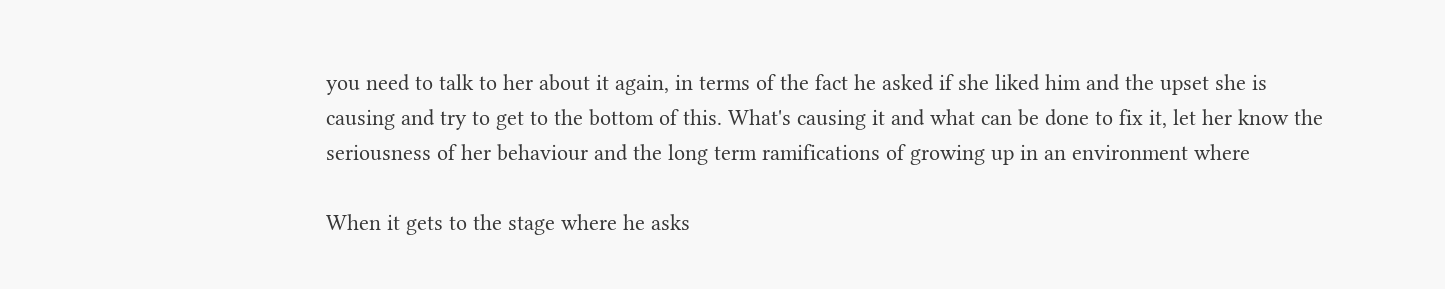you need to talk to her about it again, in terms of the fact he asked if she liked him and the upset she is causing and try to get to the bottom of this. What's causing it and what can be done to fix it, let her know the seriousness of her behaviour and the long term ramifications of growing up in an environment where

When it gets to the stage where he asks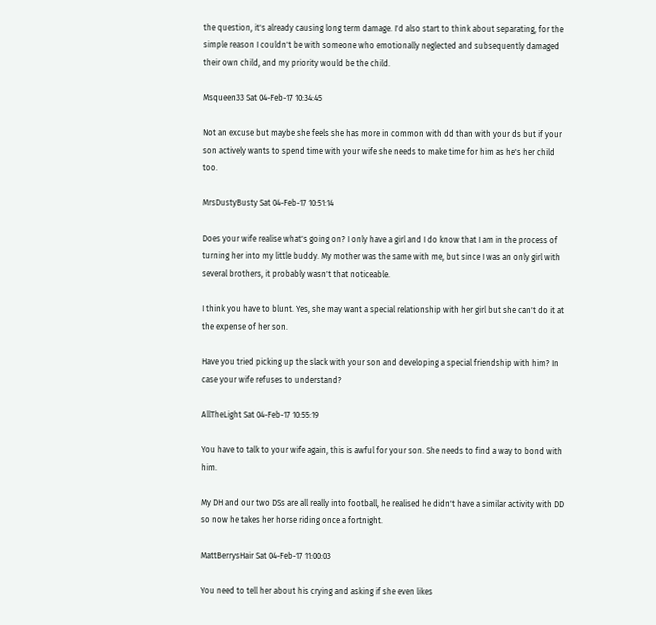the question, it's already causing long term damage. I'd also start to think about separating, for the simple reason I couldn't be with someone who emotionally neglected and subsequently damaged their own child, and my priority would be the child.

Msqueen33 Sat 04-Feb-17 10:34:45

Not an excuse but maybe she feels she has more in common with dd than with your ds but if your son actively wants to spend time with your wife she needs to make time for him as he's her child too.

MrsDustyBusty Sat 04-Feb-17 10:51:14

Does your wife realise what's going on? I only have a girl and I do know that I am in the process of turning her into my little buddy. My mother was the same with me, but since I was an only girl with several brothers, it probably wasn't that noticeable.

I think you have to blunt. Yes, she may want a special relationship with her girl but she can't do it at the expense of her son.

Have you tried picking up the slack with your son and developing a special friendship with him? In case your wife refuses to understand?

AllTheLight Sat 04-Feb-17 10:55:19

You have to talk to your wife again, this is awful for your son. She needs to find a way to bond with him.

My DH and our two DSs are all really into football, he realised he didn't have a similar activity with DD so now he takes her horse riding once a fortnight.

MattBerrysHair Sat 04-Feb-17 11:00:03

You need to tell her about his crying and asking if she even likes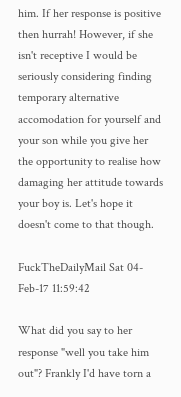him. If her response is positive then hurrah! However, if she isn't receptive I would be seriously considering finding temporary alternative accomodation for yourself and your son while you give her the opportunity to realise how damaging her attitude towards your boy is. Let's hope it doesn't come to that though.

FuckTheDailyMail Sat 04-Feb-17 11:59:42

What did you say to her response "well you take him out"? Frankly I'd have torn a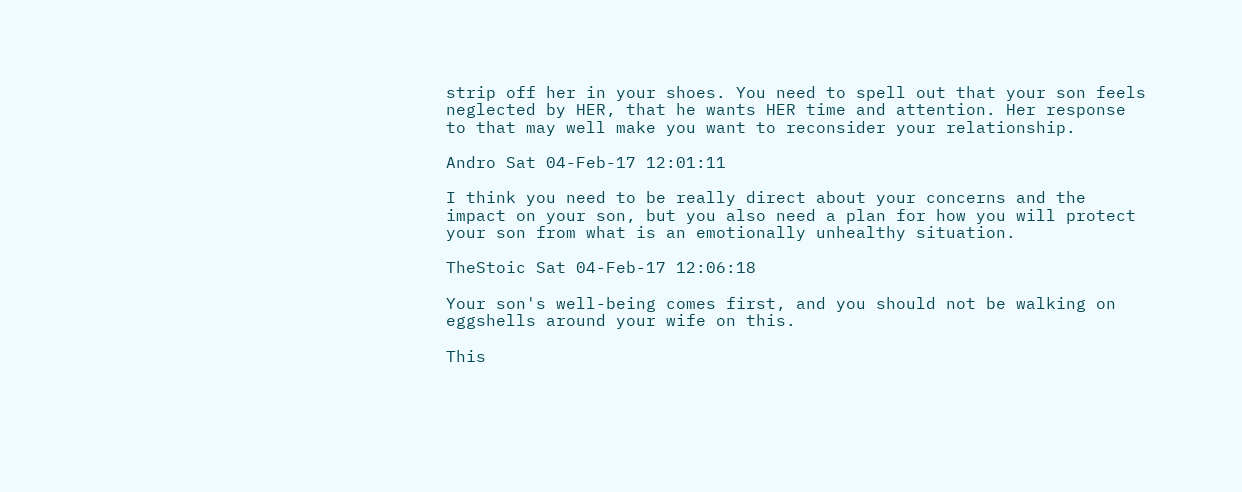strip off her in your shoes. You need to spell out that your son feels neglected by HER, that he wants HER time and attention. Her response to that may well make you want to reconsider your relationship.

Andro Sat 04-Feb-17 12:01:11

I think you need to be really direct about your concerns and the impact on your son, but you also need a plan for how you will protect your son from what is an emotionally unhealthy situation.

TheStoic Sat 04-Feb-17 12:06:18

Your son's well-being comes first, and you should not be walking on eggshells around your wife on this.

This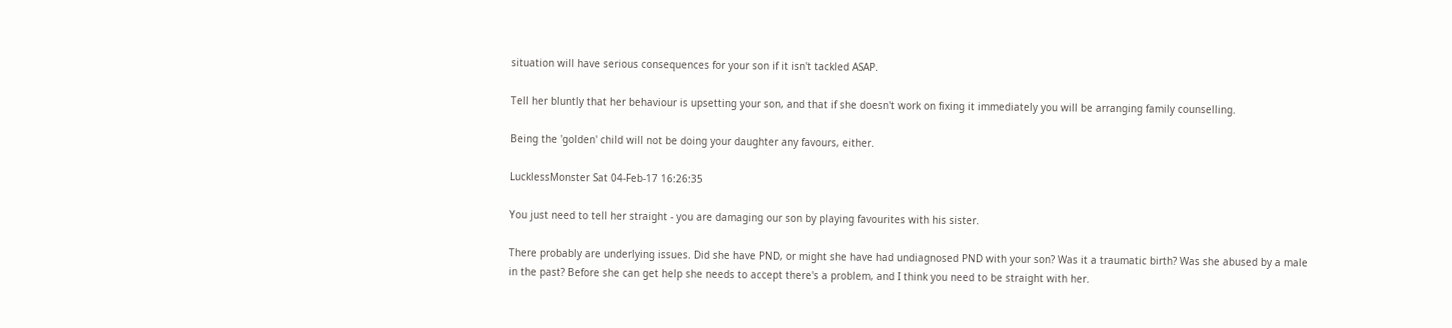situation will have serious consequences for your son if it isn't tackled ASAP.

Tell her bluntly that her behaviour is upsetting your son, and that if she doesn't work on fixing it immediately you will be arranging family counselling.

Being the 'golden' child will not be doing your daughter any favours, either.

LucklessMonster Sat 04-Feb-17 16:26:35

You just need to tell her straight - you are damaging our son by playing favourites with his sister.

There probably are underlying issues. Did she have PND, or might she have had undiagnosed PND with your son? Was it a traumatic birth? Was she abused by a male in the past? Before she can get help she needs to accept there's a problem, and I think you need to be straight with her.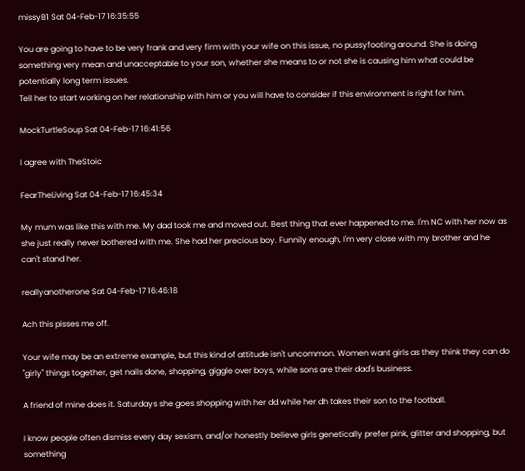missyB1 Sat 04-Feb-17 16:35:55

You are going to have to be very frank and very firm with your wife on this issue, no pussyfooting around. She is doing something very mean and unacceptable to your son, whether she means to or not she is causing him what could be potentially long term issues.
Tell her to start working on her relationship with him or you will have to consider if this environment is right for him.

MockTurtleSoup Sat 04-Feb-17 16:41:56

I agree with TheStoic

FearTheLiving Sat 04-Feb-17 16:45:34

My mum was like this with me. My dad took me and moved out. Best thing that ever happened to me. I'm NC with her now as she just really never bothered with me. She had her precious boy. Funnily enough, I'm very close with my brother and he can't stand her.

reallyanotherone Sat 04-Feb-17 16:46:18

Ach this pisses me off.

Your wife may be an extreme example, but this kind of attitude isn't uncommon. Women want girls as they think they can do "girly" things together, get nails done, shopping, giggle over boys, while sons are their dad's business.

A friend of mine does it. Saturdays she goes shopping with her dd while her dh takes their son to the football.

I know people often dismiss every day sexism, and/or honestly believe girls genetically prefer pink, glitter and shopping, but something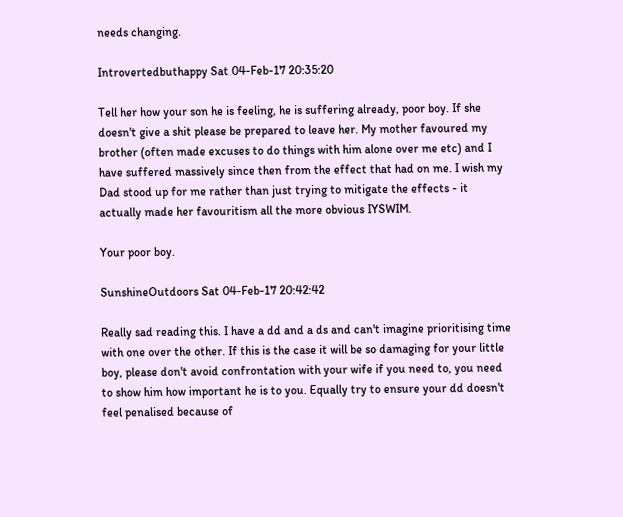needs changing.

Introvertedbuthappy Sat 04-Feb-17 20:35:20

Tell her how your son he is feeling, he is suffering already, poor boy. If she doesn't give a shit please be prepared to leave her. My mother favoured my brother (often made excuses to do things with him alone over me etc) and I have suffered massively since then from the effect that had on me. I wish my Dad stood up for me rather than just trying to mitigate the effects - it actually made her favouritism all the more obvious IYSWIM.

Your poor boy.

SunshineOutdoors Sat 04-Feb-17 20:42:42

Really sad reading this. I have a dd and a ds and can't imagine prioritising time with one over the other. If this is the case it will be so damaging for your little boy, please don't avoid confrontation with your wife if you need to, you need to show him how important he is to you. Equally try to ensure your dd doesn't feel penalised because of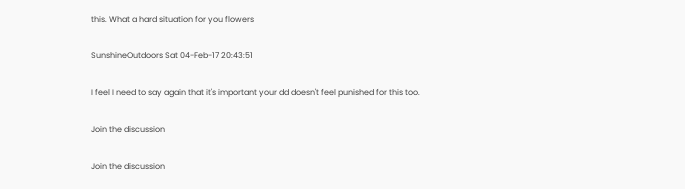this. What a hard situation for you flowers

SunshineOutdoors Sat 04-Feb-17 20:43:51

I feel I need to say again that it's important your dd doesn't feel punished for this too.

Join the discussion

Join the discussion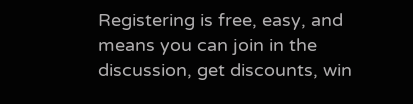Registering is free, easy, and means you can join in the discussion, get discounts, win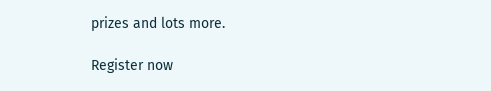prizes and lots more.

Register now